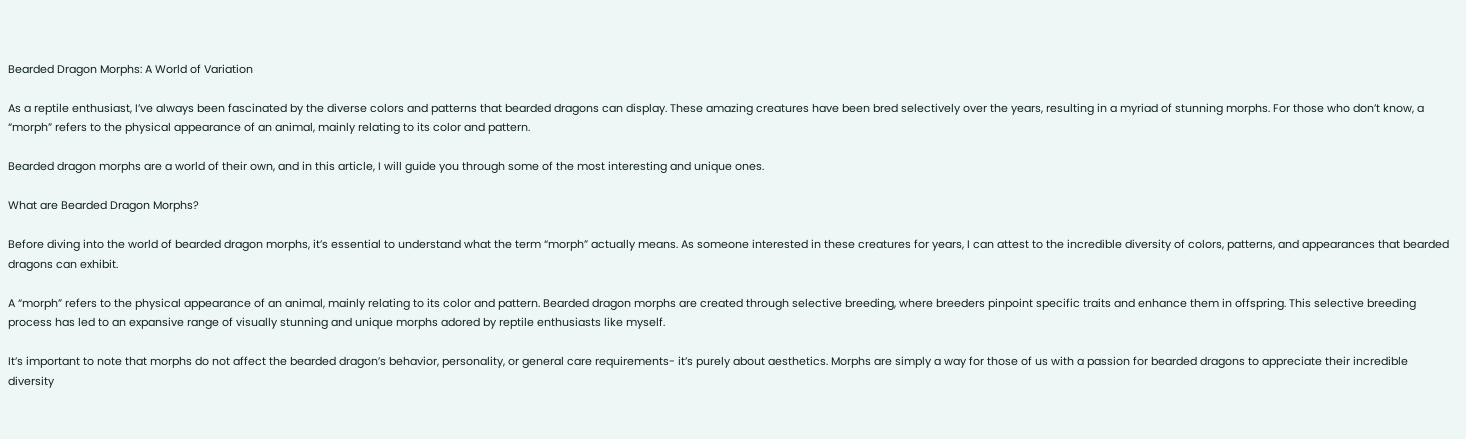Bearded Dragon Morphs: A World of Variation

As a reptile enthusiast, I’ve always been fascinated by the diverse colors and patterns that bearded dragons can display. These amazing creatures have been bred selectively over the years, resulting in a myriad of stunning morphs. For those who don’t know, a “morph” refers to the physical appearance of an animal, mainly relating to its color and pattern.

Bearded dragon morphs are a world of their own, and in this article, I will guide you through some of the most interesting and unique ones.

What are Bearded Dragon Morphs?

Before diving into the world of bearded dragon morphs, it’s essential to understand what the term “morph” actually means. As someone interested in these creatures for years, I can attest to the incredible diversity of colors, patterns, and appearances that bearded dragons can exhibit.

A “morph” refers to the physical appearance of an animal, mainly relating to its color and pattern. Bearded dragon morphs are created through selective breeding, where breeders pinpoint specific traits and enhance them in offspring. This selective breeding process has led to an expansive range of visually stunning and unique morphs adored by reptile enthusiasts like myself.

It’s important to note that morphs do not affect the bearded dragon’s behavior, personality, or general care requirements- it’s purely about aesthetics. Morphs are simply a way for those of us with a passion for bearded dragons to appreciate their incredible diversity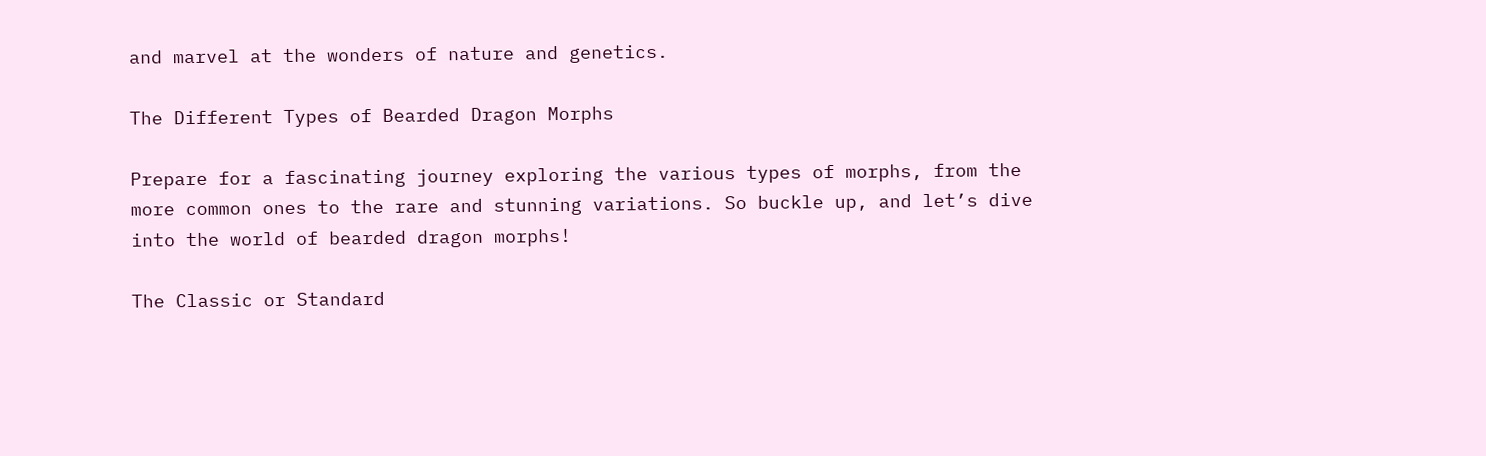and marvel at the wonders of nature and genetics.

The Different Types of Bearded Dragon Morphs

Prepare for a fascinating journey exploring the various types of morphs, from the more common ones to the rare and stunning variations. So buckle up, and let’s dive into the world of bearded dragon morphs!

The Classic or Standard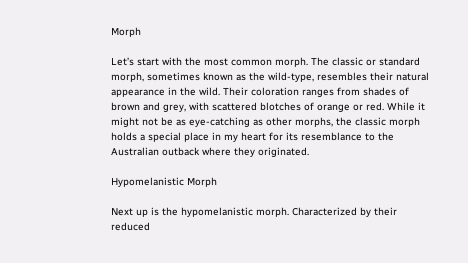Morph

Let’s start with the most common morph. The classic or standard morph, sometimes known as the wild-type, resembles their natural appearance in the wild. Their coloration ranges from shades of brown and grey, with scattered blotches of orange or red. While it might not be as eye-catching as other morphs, the classic morph holds a special place in my heart for its resemblance to the Australian outback where they originated.

Hypomelanistic Morph

Next up is the hypomelanistic morph. Characterized by their reduced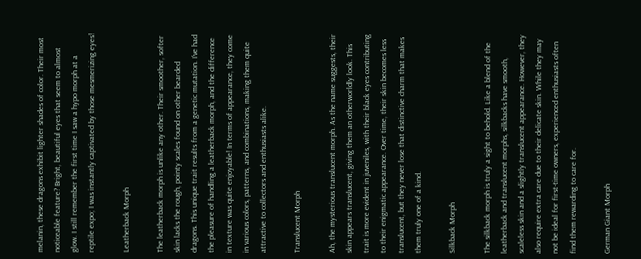melanin, these dragons exhibit lighter shades of color. Their most noticeable feature? Bright, beautiful eyes that seem to almost glow. I still remember the first time I saw a hypo morph at a reptile expo; I was instantly captivated by those mesmerizing eyes!

Leatherback Morph

The leatherback morph is unlike any other. Their smoother, softer skin lacks the rough, pointy scales found on other bearded dragons. This unique trait results from a genetic mutation. I’ve had the pleasure of handling a leatherback morph, and the difference in texture was quite enjoyable! In terms of appearance, they come in various colors, patterns, and combinations, making them quite attractive to collectors and enthusiasts alike.

Translucent Morph

Ah, the mysterious translucent morph. As the name suggests, their skin appears translucent, giving them an otherworldly look. This trait is more evident in juveniles, with their black eyes contributing to their enigmatic appearance. Over time, their skin becomes less translucent, but they never lose that distinctive charm that makes them truly one of a kind.

Silkback Morph

The silkback morph is truly a sight to behold. Like a blend of the leatherback and translucent morphs, silkbacks have smooth, scaleless skin and a slightly translucent appearance. However, they also require extra care due to their delicate skin. While they may not be ideal for first-time owners, experienced enthusiasts often find them rewarding to care for.

German Giant Morph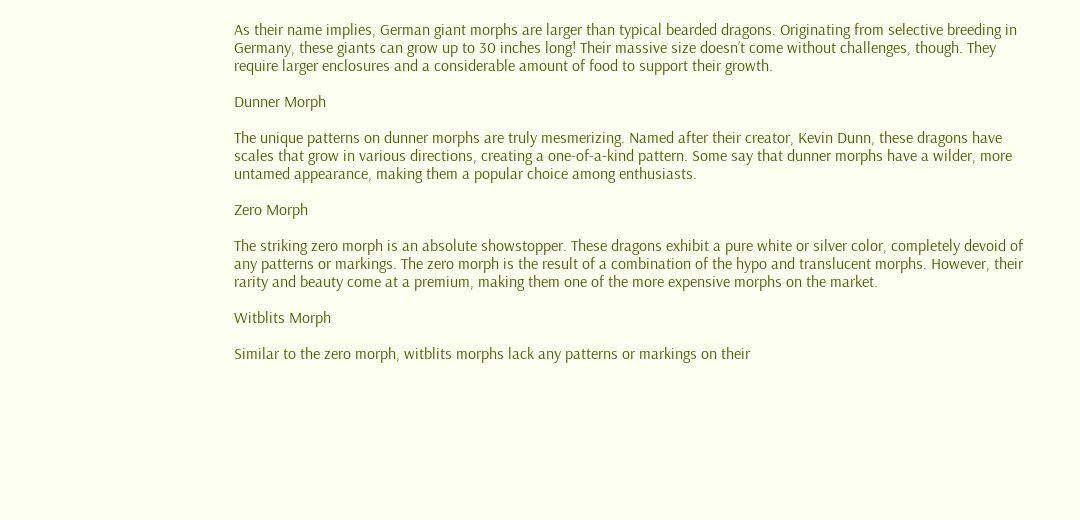As their name implies, German giant morphs are larger than typical bearded dragons. Originating from selective breeding in Germany, these giants can grow up to 30 inches long! Their massive size doesn’t come without challenges, though. They require larger enclosures and a considerable amount of food to support their growth.

Dunner Morph

The unique patterns on dunner morphs are truly mesmerizing. Named after their creator, Kevin Dunn, these dragons have scales that grow in various directions, creating a one-of-a-kind pattern. Some say that dunner morphs have a wilder, more untamed appearance, making them a popular choice among enthusiasts.

Zero Morph

The striking zero morph is an absolute showstopper. These dragons exhibit a pure white or silver color, completely devoid of any patterns or markings. The zero morph is the result of a combination of the hypo and translucent morphs. However, their rarity and beauty come at a premium, making them one of the more expensive morphs on the market.

Witblits Morph

Similar to the zero morph, witblits morphs lack any patterns or markings on their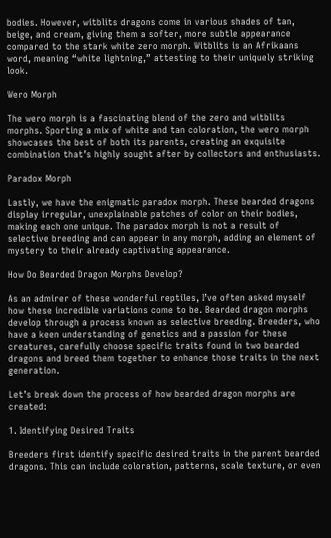bodies. However, witblits dragons come in various shades of tan, beige, and cream, giving them a softer, more subtle appearance compared to the stark white zero morph. Witblits is an Afrikaans word, meaning “white lightning,” attesting to their uniquely striking look.

Wero Morph

The wero morph is a fascinating blend of the zero and witblits morphs. Sporting a mix of white and tan coloration, the wero morph showcases the best of both its parents, creating an exquisite combination that’s highly sought after by collectors and enthusiasts.

Paradox Morph

Lastly, we have the enigmatic paradox morph. These bearded dragons display irregular, unexplainable patches of color on their bodies, making each one unique. The paradox morph is not a result of selective breeding and can appear in any morph, adding an element of mystery to their already captivating appearance.

How Do Bearded Dragon Morphs Develop?

As an admirer of these wonderful reptiles, I’ve often asked myself how these incredible variations come to be. Bearded dragon morphs develop through a process known as selective breeding. Breeders, who have a keen understanding of genetics and a passion for these creatures, carefully choose specific traits found in two bearded dragons and breed them together to enhance those traits in the next generation.

Let’s break down the process of how bearded dragon morphs are created:

1. Identifying Desired Traits

Breeders first identify specific desired traits in the parent bearded dragons. This can include coloration, patterns, scale texture, or even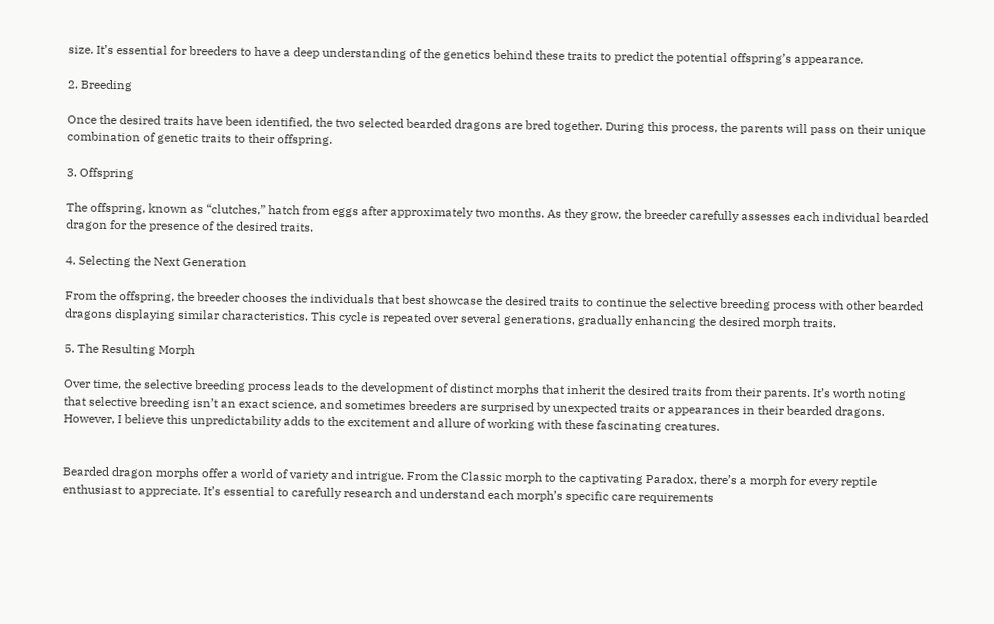size. It’s essential for breeders to have a deep understanding of the genetics behind these traits to predict the potential offspring’s appearance.

2. Breeding

Once the desired traits have been identified, the two selected bearded dragons are bred together. During this process, the parents will pass on their unique combination of genetic traits to their offspring.

3. Offspring

The offspring, known as “clutches,” hatch from eggs after approximately two months. As they grow, the breeder carefully assesses each individual bearded dragon for the presence of the desired traits.

4. Selecting the Next Generation

From the offspring, the breeder chooses the individuals that best showcase the desired traits to continue the selective breeding process with other bearded dragons displaying similar characteristics. This cycle is repeated over several generations, gradually enhancing the desired morph traits.

5. The Resulting Morph

Over time, the selective breeding process leads to the development of distinct morphs that inherit the desired traits from their parents. It’s worth noting that selective breeding isn’t an exact science, and sometimes breeders are surprised by unexpected traits or appearances in their bearded dragons. However, I believe this unpredictability adds to the excitement and allure of working with these fascinating creatures.


Bearded dragon morphs offer a world of variety and intrigue. From the Classic morph to the captivating Paradox, there’s a morph for every reptile enthusiast to appreciate. It’s essential to carefully research and understand each morph’s specific care requirements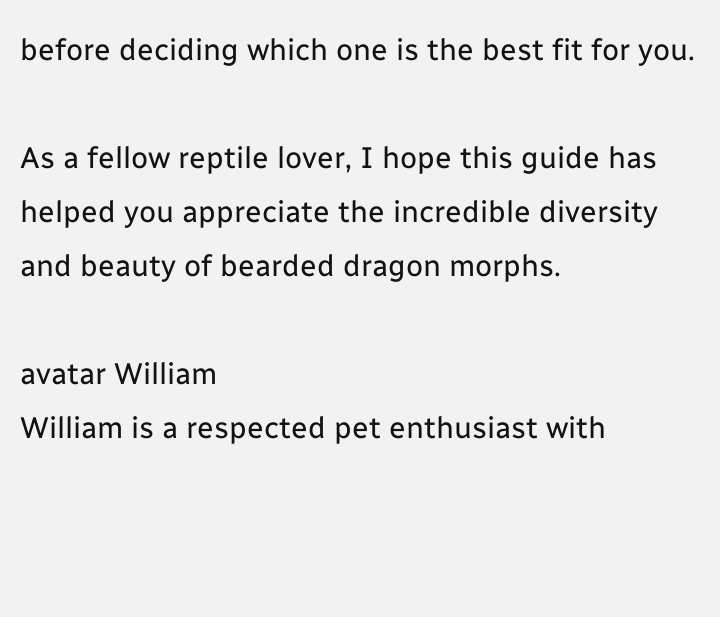before deciding which one is the best fit for you.

As a fellow reptile lover, I hope this guide has helped you appreciate the incredible diversity and beauty of bearded dragon morphs.

avatar William
William is a respected pet enthusiast with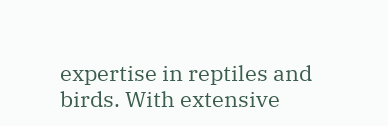expertise in reptiles and birds. With extensive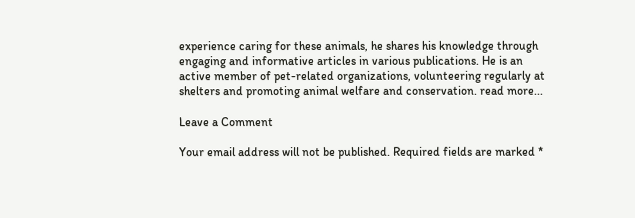experience caring for these animals, he shares his knowledge through engaging and informative articles in various publications. He is an active member of pet-related organizations, volunteering regularly at shelters and promoting animal welfare and conservation. read more...

Leave a Comment

Your email address will not be published. Required fields are marked *